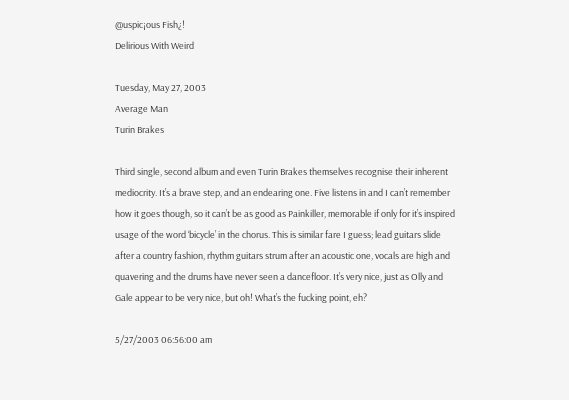@uspic¡ous Fish¿!
Delirious With Weird

Tuesday, May 27, 2003
Average Man
Turin Brakes

Third single, second album and even Turin Brakes themselves recognise their inherent mediocrity. It’s a brave step, and an endearing one. Five listens in and I can’t remember how it goes though, so it can’t be as good as Painkiller, memorable if only for it’s inspired usage of the word ‘bicycle’ in the chorus. This is similar fare I guess; lead guitars slide after a country fashion, rhythm guitars strum after an acoustic one, vocals are high and quavering and the drums have never seen a dancefloor. It’s very nice, just as Olly and Gale appear to be very nice, but oh! What’s the fucking point, eh?

5/27/2003 06:56:00 am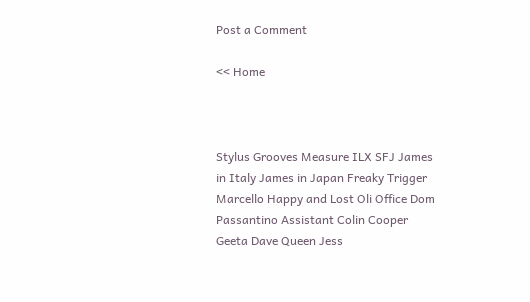Post a Comment

<< Home



Stylus Grooves Measure ILX SFJ James in Italy James in Japan Freaky Trigger Marcello Happy and Lost Oli Office Dom Passantino Assistant Colin Cooper Geeta Dave Queen Jess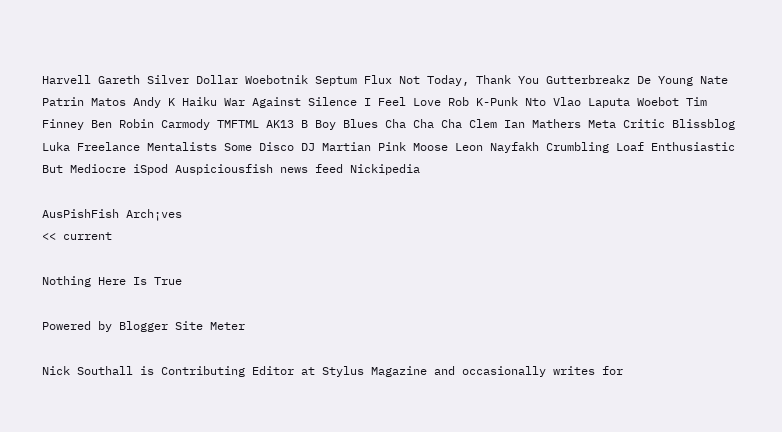Harvell Gareth Silver Dollar Woebotnik Septum Flux Not Today, Thank You Gutterbreakz De Young Nate Patrin Matos Andy K Haiku War Against Silence I Feel Love Rob K-Punk Nto Vlao Laputa Woebot Tim Finney Ben Robin Carmody TMFTML AK13 B Boy Blues Cha Cha Cha Clem Ian Mathers Meta Critic Blissblog Luka Freelance Mentalists Some Disco DJ Martian Pink Moose Leon Nayfakh Crumbling Loaf Enthusiastic But Mediocre iSpod Auspiciousfish news feed Nickipedia

AusPishFish Arch¡ves
<< current

Nothing Here Is True

Powered by Blogger Site Meter

Nick Southall is Contributing Editor at Stylus Magazine and occasionally writes for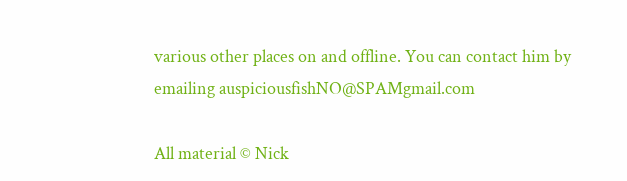various other places on and offline. You can contact him by emailing auspiciousfishNO@SPAMgmail.com

All material © Nick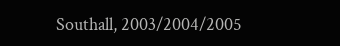Southall, 2003/2004/2005